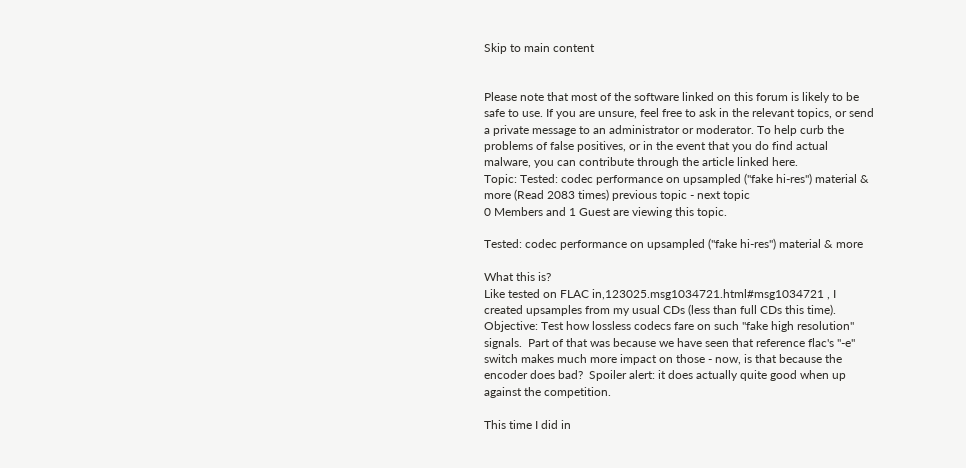Skip to main content


Please note that most of the software linked on this forum is likely to be safe to use. If you are unsure, feel free to ask in the relevant topics, or send a private message to an administrator or moderator. To help curb the problems of false positives, or in the event that you do find actual malware, you can contribute through the article linked here.
Topic: Tested: codec performance on upsampled ("fake hi-res") material & more (Read 2083 times) previous topic - next topic
0 Members and 1 Guest are viewing this topic.

Tested: codec performance on upsampled ("fake hi-res") material & more

What this is?
Like tested on FLAC in,123025.msg1034721.html#msg1034721 , I created upsamples from my usual CDs (less than full CDs this time).
Objective: Test how lossless codecs fare on such "fake high resolution" signals.  Part of that was because we have seen that reference flac's "-e" switch makes much more impact on those - now, is that because the encoder does bad?  Spoiler alert: it does actually quite good when up against the competition.

This time I did in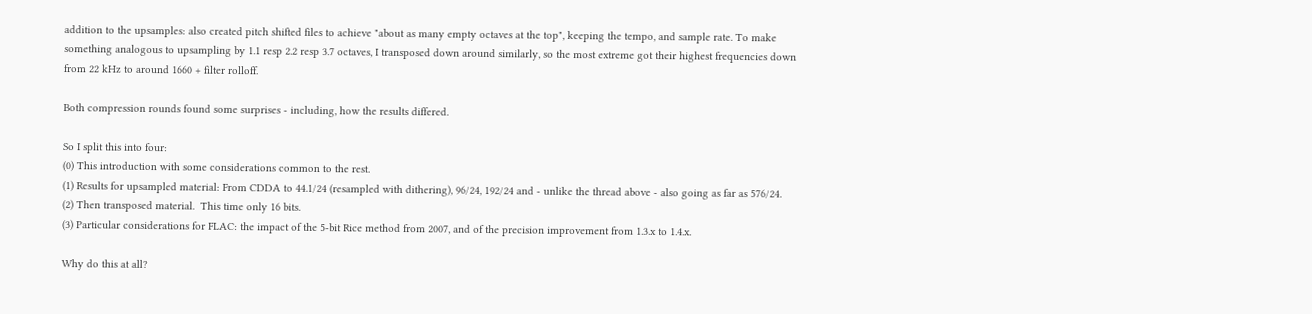addition to the upsamples: also created pitch shifted files to achieve "about as many empty octaves at the top", keeping the tempo, and sample rate. To make something analogous to upsampling by 1.1 resp 2.2 resp 3.7 octaves, I transposed down around similarly, so the most extreme got their highest frequencies down from 22 kHz to around 1660 + filter rolloff.

Both compression rounds found some surprises - including, how the results differed.

So I split this into four:
(0) This introduction with some considerations common to the rest.
(1) Results for upsampled material: From CDDA to 44.1/24 (resampled with dithering), 96/24, 192/24 and - unlike the thread above - also going as far as 576/24.
(2) Then transposed material.  This time only 16 bits.
(3) Particular considerations for FLAC: the impact of the 5-bit Rice method from 2007, and of the precision improvement from 1.3.x to 1.4.x.

Why do this at all?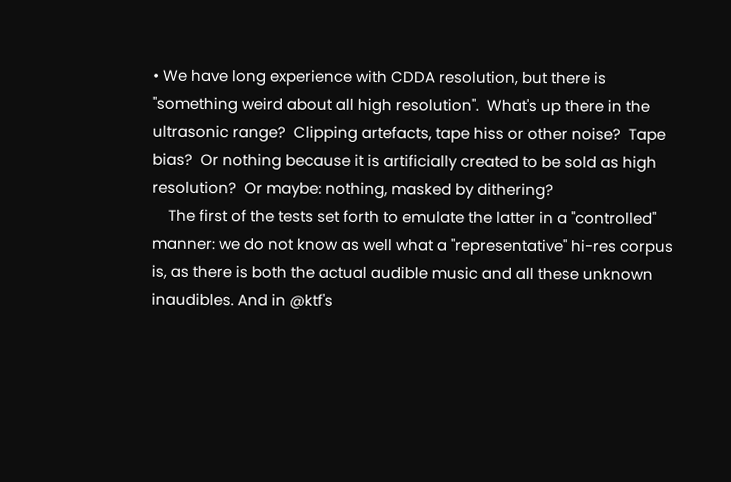• We have long experience with CDDA resolution, but there is "something weird about all high resolution".  What's up there in the ultrasonic range?  Clipping artefacts, tape hiss or other noise?  Tape bias?  Or nothing because it is artificially created to be sold as high resolution?  Or maybe: nothing, masked by dithering?
    The first of the tests set forth to emulate the latter in a "controlled" manner: we do not know as well what a "representative" hi-res corpus is, as there is both the actual audible music and all these unknown inaudibles. And in @ktf's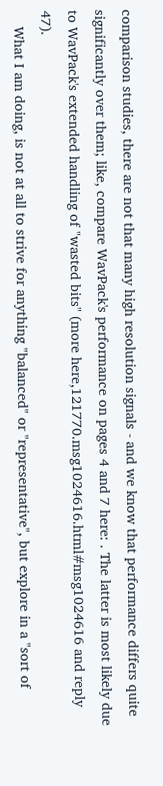comparison studies, there are not that many high resolution signals - and we know that performance differs quite significantly over them; like, compare WavPack's performance on pages 4 and 7 here: . The latter is most likely due to WavPack's extended handling of "wasted bits" (more here,121770.msg1024616.html#msg1024616 and reply 47).
    What I am doing, is not at all to strive for anything "balanced" or "representative", but explore in a "sort of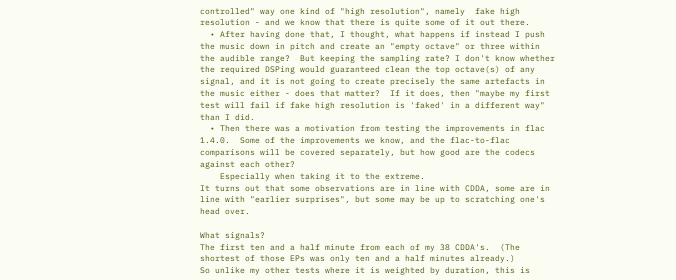controlled" way one kind of "high resolution", namely  fake high resolution - and we know that there is quite some of it out there.
  • After having done that, I thought, what happens if instead I push the music down in pitch and create an "empty octave" or three within the audible range?  But keeping the sampling rate? I don't know whether the required DSPing would guaranteed clean the top octave(s) of any signal, and it is not going to create precisely the same artefacts in the music either - does that matter?  If it does, then "maybe my first test will fail if fake high resolution is 'faked' in a different way" than I did.
  • Then there was a motivation from testing the improvements in flac 1.4.0.  Some of the improvements we know, and the flac-to-flac comparisons will be covered separately, but how good are the codecs against each other?
    Especially when taking it to the extreme.
It turns out that some observations are in line with CDDA, some are in line with "earlier surprises", but some may be up to scratching one's head over.

What signals?
The first ten and a half minute from each of my 38 CDDA's.  (The shortest of those EPs was only ten and a half minutes already.)
So unlike my other tests where it is weighted by duration, this is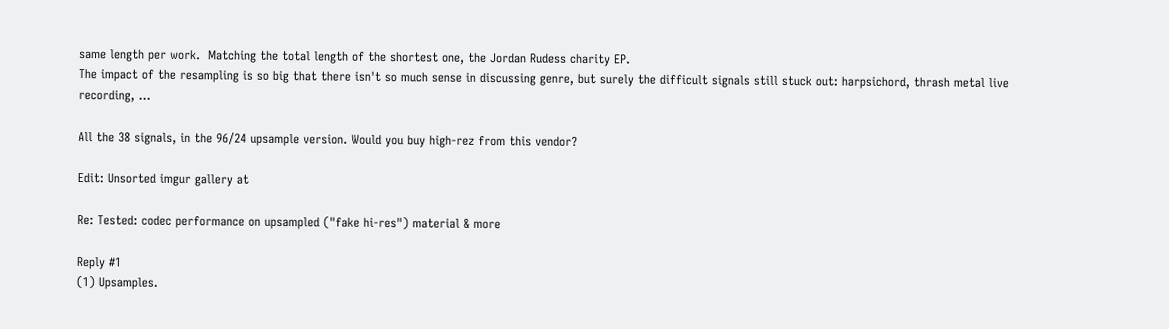same length per work.  Matching the total length of the shortest one, the Jordan Rudess charity EP.
The impact of the resampling is so big that there isn't so much sense in discussing genre, but surely the difficult signals still stuck out: harpsichord, thrash metal live recording, ...

All the 38 signals, in the 96/24 upsample version. Would you buy high-rez from this vendor?

Edit: Unsorted imgur gallery at

Re: Tested: codec performance on upsampled ("fake hi-res") material & more

Reply #1
(1) Upsamples.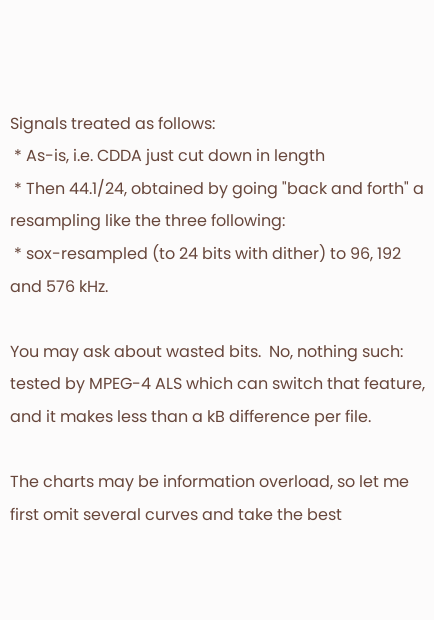Signals treated as follows:
 * As-is, i.e. CDDA just cut down in length
 * Then 44.1/24, obtained by going "back and forth" a resampling like the three following:
 * sox-resampled (to 24 bits with dither) to 96, 192 and 576 kHz.

You may ask about wasted bits.  No, nothing such: tested by MPEG-4 ALS which can switch that feature, and it makes less than a kB difference per file.

The charts may be information overload, so let me first omit several curves and take the best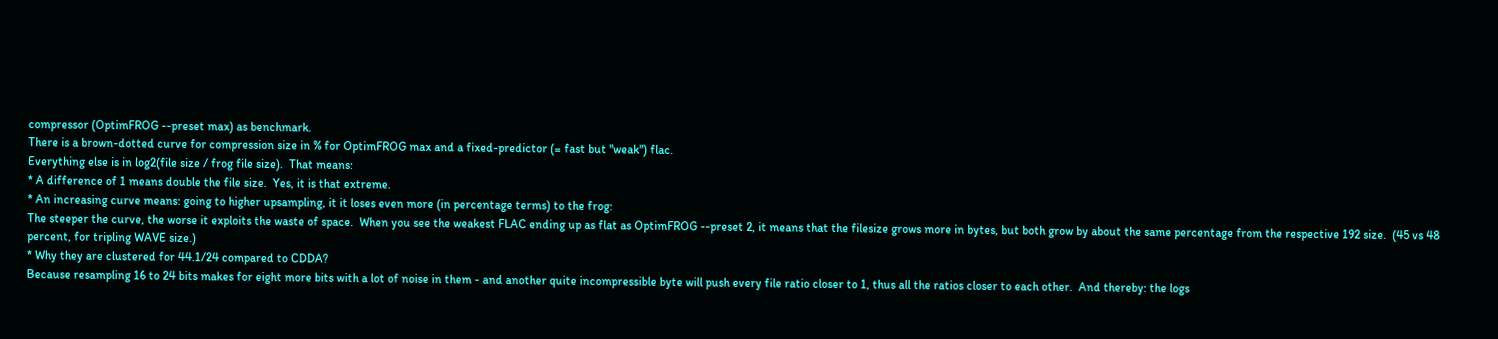compressor (OptimFROG --preset max) as benchmark.
There is a brown-dotted curve for compression size in % for OptimFROG max and a fixed-predictor (= fast but "weak") flac.
Everything else is in log2(file size / frog file size).  That means:
* A difference of 1 means double the file size.  Yes, it is that extreme.
* An increasing curve means: going to higher upsampling, it it loses even more (in percentage terms) to the frog:
The steeper the curve, the worse it exploits the waste of space.  When you see the weakest FLAC ending up as flat as OptimFROG --preset 2, it means that the filesize grows more in bytes, but both grow by about the same percentage from the respective 192 size.  (45 vs 48 percent, for tripling WAVE size.)
* Why they are clustered for 44.1/24 compared to CDDA?
Because resampling 16 to 24 bits makes for eight more bits with a lot of noise in them - and another quite incompressible byte will push every file ratio closer to 1, thus all the ratios closer to each other.  And thereby: the logs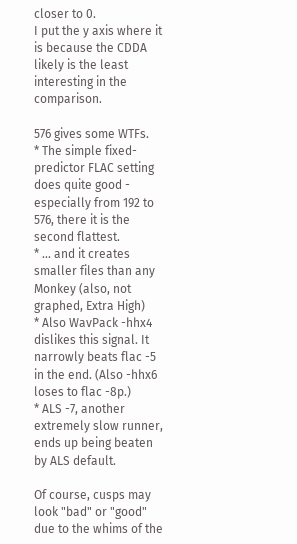closer to 0.
I put the y axis where it is because the CDDA likely is the least interesting in the comparison.

576 gives some WTFs.
* The simple fixed-predictor FLAC setting does quite good - especially from 192 to 576, there it is the second flattest.
* ... and it creates smaller files than any Monkey (also, not graphed, Extra High)
* Also WavPack -hhx4 dislikes this signal. It narrowly beats flac -5 in the end. (Also -hhx6 loses to flac -8p.)
* ALS -7, another extremely slow runner, ends up being beaten by ALS default.

Of course, cusps may look "bad" or "good" due to the whims of the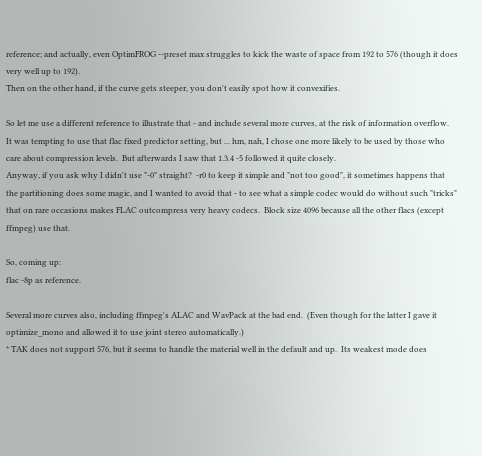reference; and actually, even OptimFROG --preset max struggles to kick the waste of space from 192 to 576 (though it does very well up to 192).
Then on the other hand, if the curve gets steeper, you don't easily spot how it convexifies.

So let me use a different reference to illustrate that - and include several more curves, at the risk of information overflow.
It was tempting to use that flac fixed predictor setting, but ... hm, nah, I chose one more likely to be used by those who care about compression levels.  But afterwards I saw that 1.3.4 -5 followed it quite closely.
Anyway, if you ask why I didn't use "-0" straight?  -r0 to keep it simple and "not too good", it sometimes happens that the partitioning does some magic, and I wanted to avoid that - to see what a simple codec would do without such "tricks" that on rare occasions makes FLAC outcompress very heavy codecs.  Block size 4096 because all the other flacs (except ffmpeg) use that.

So, coming up:
flac -8p as reference.

Several more curves also, including ffmpeg's ALAC and WavPack at the bad end.  (Even though for the latter I gave it optimize_mono and allowed it to use joint stereo automatically.)
* TAK does not support 576, but it seems to handle the material well in the default and up.  Its weakest mode does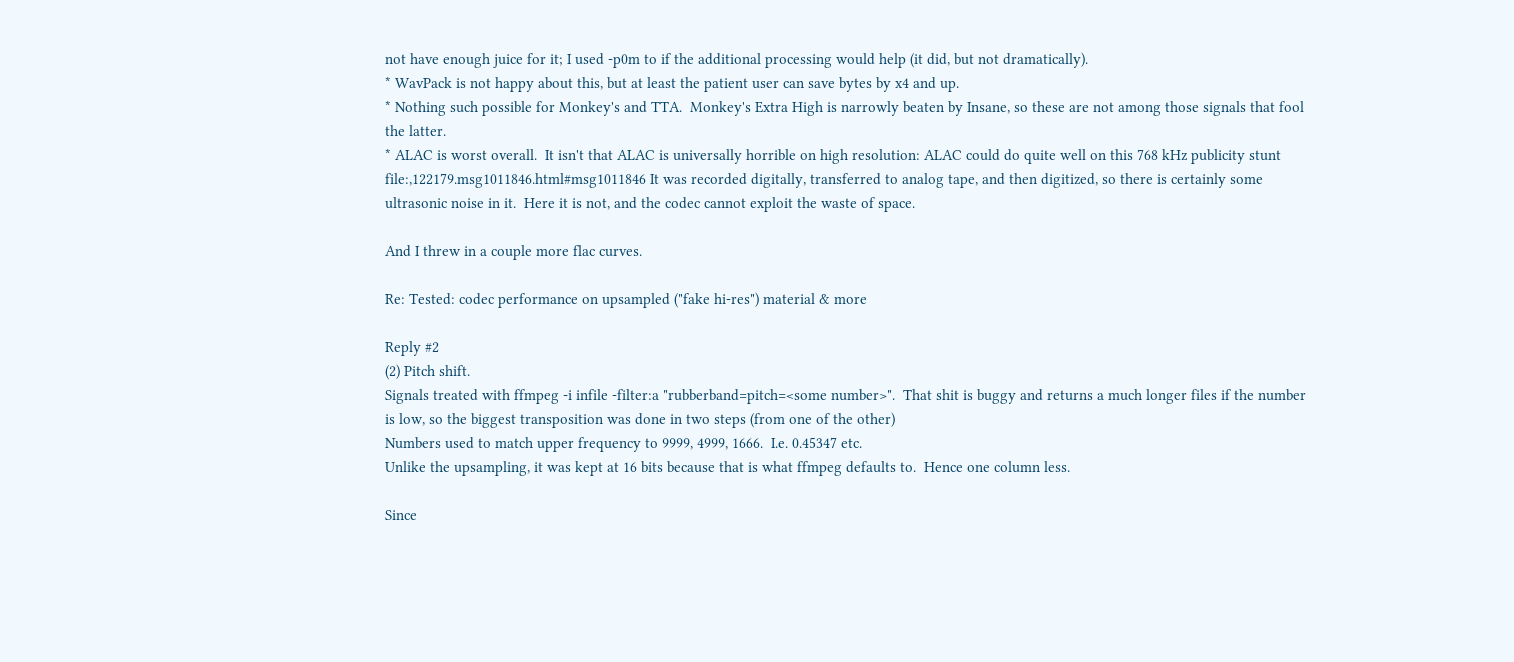not have enough juice for it; I used -p0m to if the additional processing would help (it did, but not dramatically).
* WavPack is not happy about this, but at least the patient user can save bytes by x4 and up.
* Nothing such possible for Monkey's and TTA.  Monkey's Extra High is narrowly beaten by Insane, so these are not among those signals that fool the latter.
* ALAC is worst overall.  It isn't that ALAC is universally horrible on high resolution: ALAC could do quite well on this 768 kHz publicity stunt file:,122179.msg1011846.html#msg1011846 It was recorded digitally, transferred to analog tape, and then digitized, so there is certainly some ultrasonic noise in it.  Here it is not, and the codec cannot exploit the waste of space.

And I threw in a couple more flac curves.

Re: Tested: codec performance on upsampled ("fake hi-res") material & more

Reply #2
(2) Pitch shift.
Signals treated with ffmpeg -i infile -filter:a "rubberband=pitch=<some number>".  That shit is buggy and returns a much longer files if the number is low, so the biggest transposition was done in two steps (from one of the other)
Numbers used to match upper frequency to 9999, 4999, 1666.  I.e. 0.45347 etc.
Unlike the upsampling, it was kept at 16 bits because that is what ffmpeg defaults to.  Hence one column less.

Since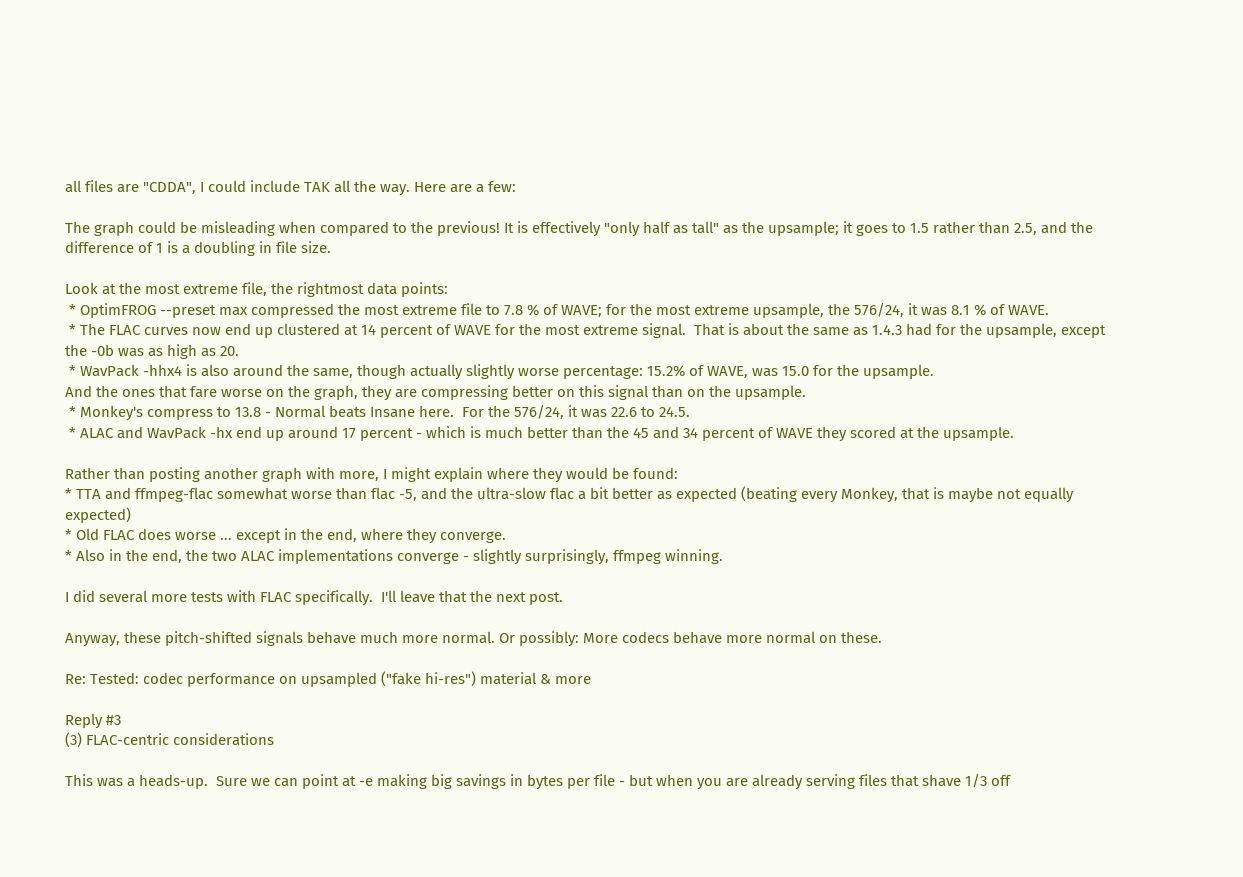all files are "CDDA", I could include TAK all the way. Here are a few:

The graph could be misleading when compared to the previous! It is effectively "only half as tall" as the upsample; it goes to 1.5 rather than 2.5, and the difference of 1 is a doubling in file size.

Look at the most extreme file, the rightmost data points:
 * OptimFROG --preset max compressed the most extreme file to 7.8 % of WAVE; for the most extreme upsample, the 576/24, it was 8.1 % of WAVE.
 * The FLAC curves now end up clustered at 14 percent of WAVE for the most extreme signal.  That is about the same as 1.4.3 had for the upsample, except the -0b was as high as 20.
 * WavPack -hhx4 is also around the same, though actually slightly worse percentage: 15.2% of WAVE, was 15.0 for the upsample.
And the ones that fare worse on the graph, they are compressing better on this signal than on the upsample.
 * Monkey's compress to 13.8 - Normal beats Insane here.  For the 576/24, it was 22.6 to 24.5.
 * ALAC and WavPack -hx end up around 17 percent - which is much better than the 45 and 34 percent of WAVE they scored at the upsample.

Rather than posting another graph with more, I might explain where they would be found:
* TTA and ffmpeg-flac somewhat worse than flac -5, and the ultra-slow flac a bit better as expected (beating every Monkey, that is maybe not equally expected)
* Old FLAC does worse ... except in the end, where they converge.
* Also in the end, the two ALAC implementations converge - slightly surprisingly, ffmpeg winning.

I did several more tests with FLAC specifically.  I'll leave that the next post.

Anyway, these pitch-shifted signals behave much more normal. Or possibly: More codecs behave more normal on these.

Re: Tested: codec performance on upsampled ("fake hi-res") material & more

Reply #3
(3) FLAC-centric considerations

This was a heads-up.  Sure we can point at -e making big savings in bytes per file - but when you are already serving files that shave 1/3 off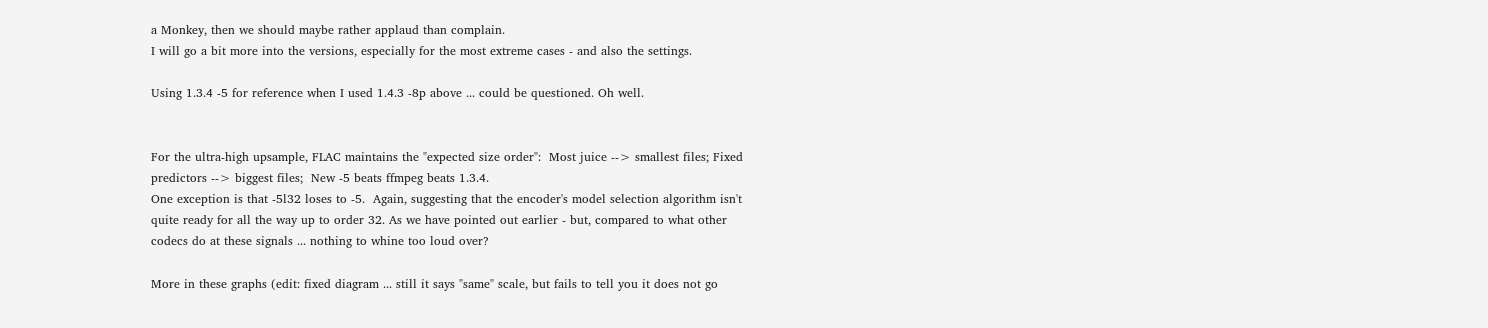a Monkey, then we should maybe rather applaud than complain.
I will go a bit more into the versions, especially for the most extreme cases - and also the settings.

Using 1.3.4 -5 for reference when I used 1.4.3 -8p above ... could be questioned. Oh well.


For the ultra-high upsample, FLAC maintains the "expected size order":  Most juice --> smallest files; Fixed predictors --> biggest files;  New -5 beats ffmpeg beats 1.3.4.
One exception is that -5l32 loses to -5.  Again, suggesting that the encoder's model selection algorithm isn't quite ready for all the way up to order 32. As we have pointed out earlier - but, compared to what other codecs do at these signals ... nothing to whine too loud over?

More in these graphs (edit: fixed diagram ... still it says "same" scale, but fails to tell you it does not go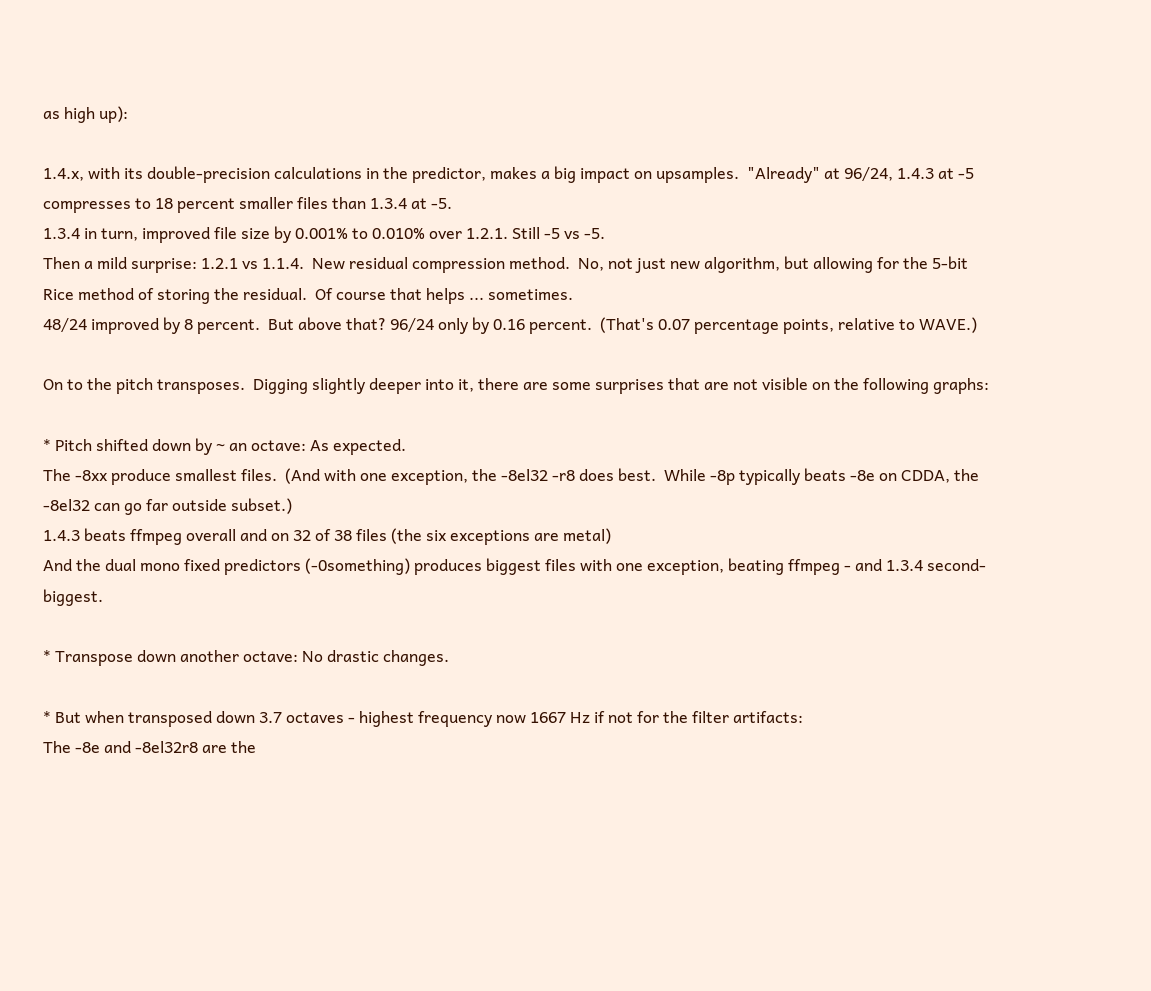as high up):

1.4.x, with its double-precision calculations in the predictor, makes a big impact on upsamples.  "Already" at 96/24, 1.4.3 at -5 compresses to 18 percent smaller files than 1.3.4 at -5.
1.3.4 in turn, improved file size by 0.001% to 0.010% over 1.2.1. Still -5 vs -5.
Then a mild surprise: 1.2.1 vs 1.1.4.  New residual compression method.  No, not just new algorithm, but allowing for the 5-bit Rice method of storing the residual.  Of course that helps ... sometimes.
48/24 improved by 8 percent.  But above that? 96/24 only by 0.16 percent.  (That's 0.07 percentage points, relative to WAVE.)

On to the pitch transposes.  Digging slightly deeper into it, there are some surprises that are not visible on the following graphs:

* Pitch shifted down by ~ an octave: As expected.
The -8xx produce smallest files.  (And with one exception, the -8el32 -r8 does best.  While -8p typically beats -8e on CDDA, the -8el32 can go far outside subset.)
1.4.3 beats ffmpeg overall and on 32 of 38 files (the six exceptions are metal)
And the dual mono fixed predictors (-0something) produces biggest files with one exception, beating ffmpeg - and 1.3.4 second-biggest.

* Transpose down another octave: No drastic changes.

* But when transposed down 3.7 octaves - highest frequency now 1667 Hz if not for the filter artifacts:
The -8e and -8el32r8 are the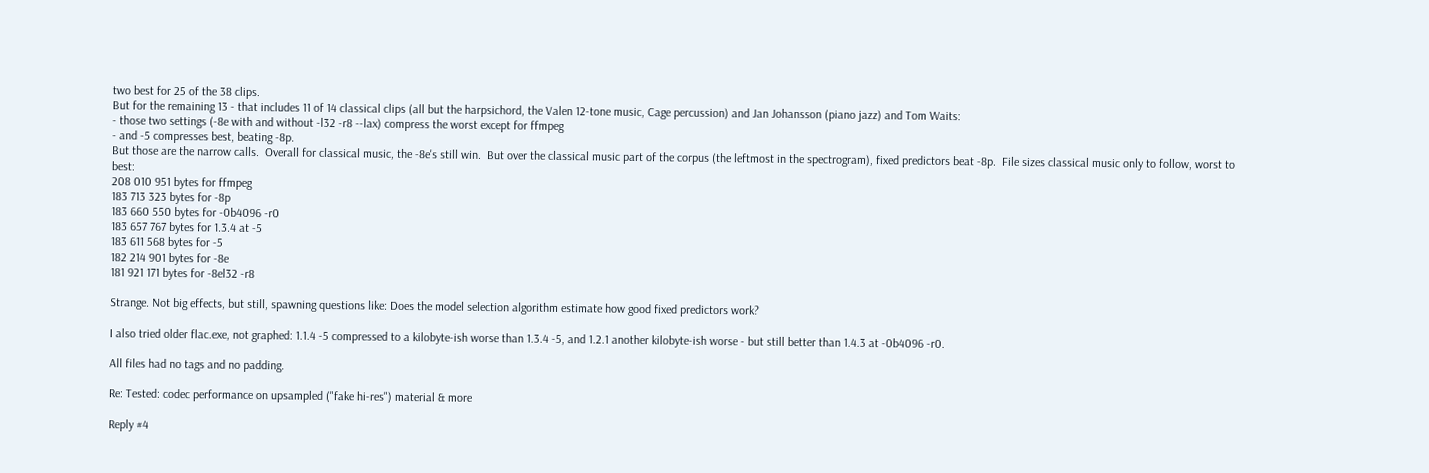two best for 25 of the 38 clips.
But for the remaining 13 - that includes 11 of 14 classical clips (all but the harpsichord, the Valen 12-tone music, Cage percussion) and Jan Johansson (piano jazz) and Tom Waits:
- those two settings (-8e with and without -l32 -r8 --lax) compress the worst except for ffmpeg
- and -5 compresses best, beating -8p.
But those are the narrow calls.  Overall for classical music, the -8e's still win.  But over the classical music part of the corpus (the leftmost in the spectrogram), fixed predictors beat -8p.  File sizes classical music only to follow, worst to best:
208 010 951 bytes for ffmpeg
183 713 323 bytes for -8p
183 660 550 bytes for -0b4096 -r0
183 657 767 bytes for 1.3.4 at -5
183 611 568 bytes for -5
182 214 901 bytes for -8e
181 921 171 bytes for -8el32 -r8

Strange. Not big effects, but still, spawning questions like: Does the model selection algorithm estimate how good fixed predictors work?

I also tried older flac.exe, not graphed: 1.1.4 -5 compressed to a kilobyte-ish worse than 1.3.4 -5, and 1.2.1 another kilobyte-ish worse - but still better than 1.4.3 at -0b4096 -r0.

All files had no tags and no padding.

Re: Tested: codec performance on upsampled ("fake hi-res") material & more

Reply #4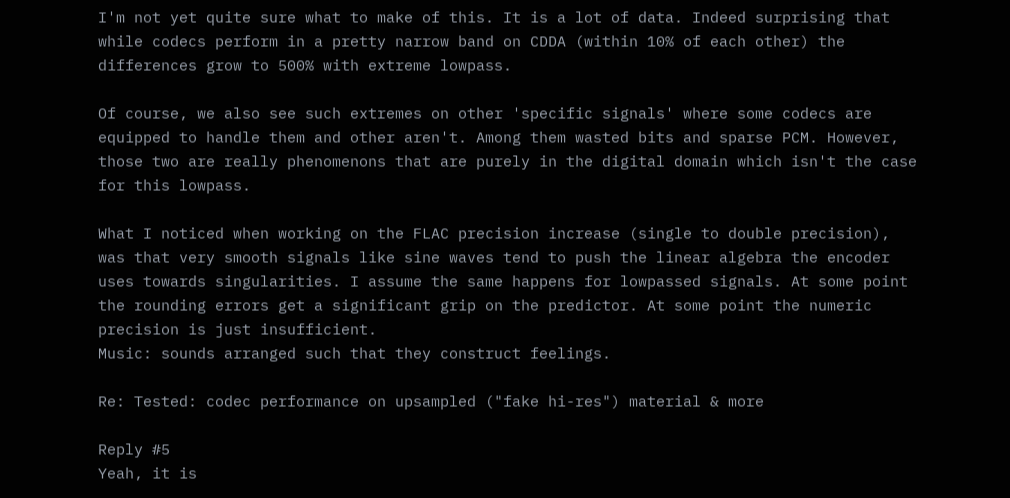I'm not yet quite sure what to make of this. It is a lot of data. Indeed surprising that while codecs perform in a pretty narrow band on CDDA (within 10% of each other) the differences grow to 500% with extreme lowpass.

Of course, we also see such extremes on other 'specific signals' where some codecs are equipped to handle them and other aren't. Among them wasted bits and sparse PCM. However, those two are really phenomenons that are purely in the digital domain which isn't the case for this lowpass.

What I noticed when working on the FLAC precision increase (single to double precision), was that very smooth signals like sine waves tend to push the linear algebra the encoder uses towards singularities. I assume the same happens for lowpassed signals. At some point the rounding errors get a significant grip on the predictor. At some point the numeric precision is just insufficient.
Music: sounds arranged such that they construct feelings.

Re: Tested: codec performance on upsampled ("fake hi-res") material & more

Reply #5
Yeah, it is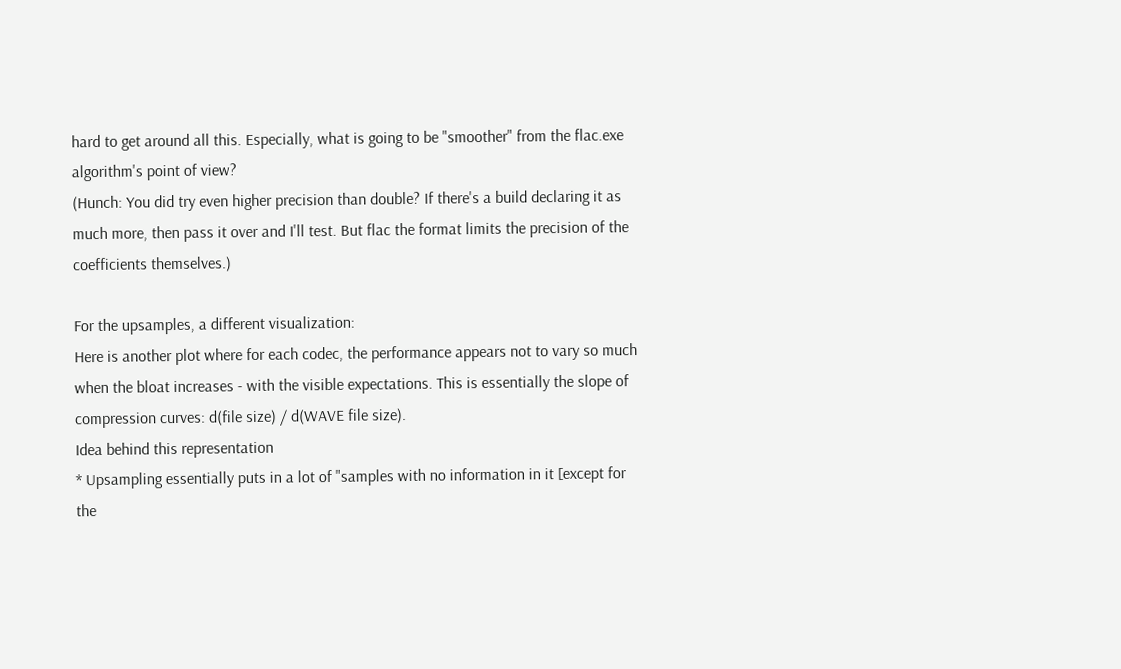hard to get around all this. Especially, what is going to be "smoother" from the flac.exe algorithm's point of view?
(Hunch: You did try even higher precision than double? If there's a build declaring it as much more, then pass it over and I'll test. But flac the format limits the precision of the coefficients themselves.)

For the upsamples, a different visualization:
Here is another plot where for each codec, the performance appears not to vary so much when the bloat increases - with the visible expectations. This is essentially the slope of compression curves: d(file size) / d(WAVE file size).
Idea behind this representation
* Upsampling essentially puts in a lot of "samples with no information in it [except for the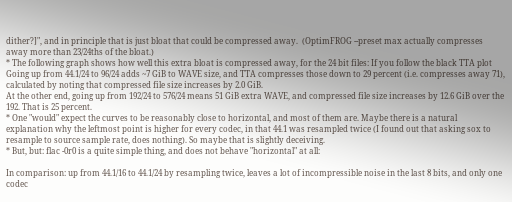dither?]", and in principle that is just bloat that could be compressed away.  (OptimFROG --preset max actually compresses away more than 23/24ths of the bloat.)
* The following graph shows how well this extra bloat is compressed away, for the 24 bit files: If you follow the black TTA plot
Going up from 44.1/24 to 96/24 adds ~7 GiB to WAVE size, and TTA compresses those down to 29 percent (i.e. compresses away 71), calculated by noting that compressed file size increases by 2.0 GiB.
At the other end, going up from 192/24 to 576/24 means 51 GiB extra WAVE, and compressed file size increases by 12.6 GiB over the 192. That is 25 percent.
* One "would" expect the curves to be reasonably close to horizontal, and most of them are. Maybe there is a natural explanation why the leftmost point is higher for every codec, in that 44.1 was resampled twice (I found out that asking sox to resample to source sample rate, does nothing). So maybe that is slightly deceiving.
* But, but: flac -0r0 is a quite simple thing, and does not behave "horizontal" at all:

In comparison: up from 44.1/16 to 44.1/24 by resampling twice, leaves a lot of incompressible noise in the last 8 bits, and only one codec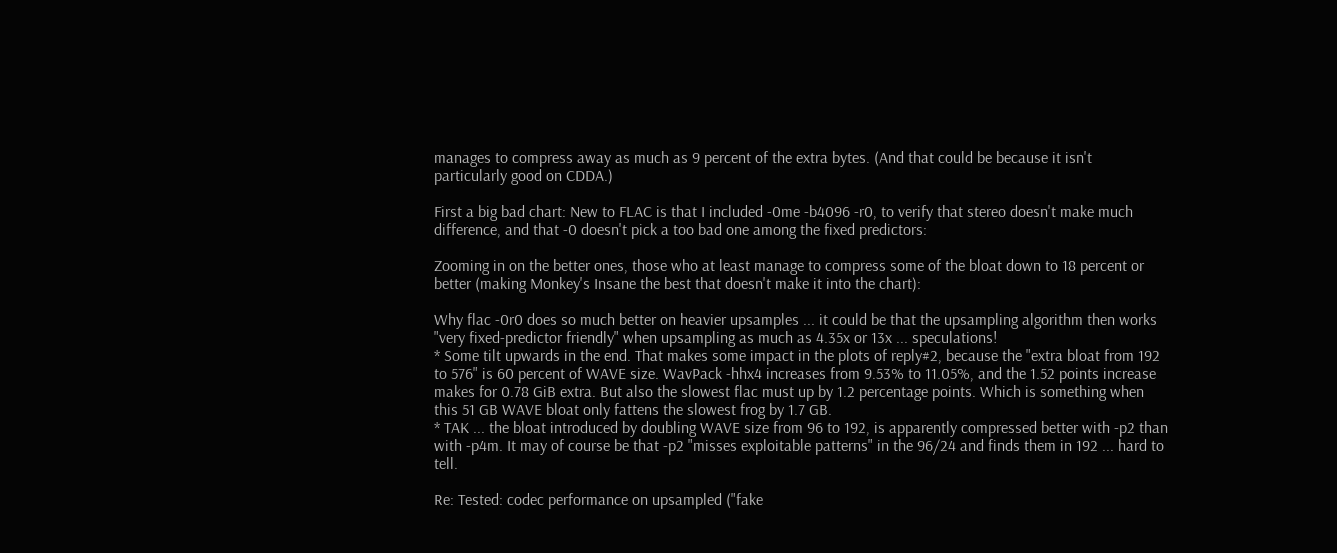manages to compress away as much as 9 percent of the extra bytes. (And that could be because it isn't particularly good on CDDA.)

First a big bad chart: New to FLAC is that I included -0me -b4096 -r0, to verify that stereo doesn't make much difference, and that -0 doesn't pick a too bad one among the fixed predictors:

Zooming in on the better ones, those who at least manage to compress some of the bloat down to 18 percent or better (making Monkey's Insane the best that doesn't make it into the chart):

Why flac -0r0 does so much better on heavier upsamples ... it could be that the upsampling algorithm then works "very fixed-predictor friendly" when upsampling as much as 4.35x or 13x ... speculations!
* Some tilt upwards in the end. That makes some impact in the plots of reply#2, because the "extra bloat from 192 to 576" is 60 percent of WAVE size. WavPack -hhx4 increases from 9.53% to 11.05%, and the 1.52 points increase makes for 0.78 GiB extra. But also the slowest flac must up by 1.2 percentage points. Which is something when this 51 GB WAVE bloat only fattens the slowest frog by 1.7 GB.
* TAK ... the bloat introduced by doubling WAVE size from 96 to 192, is apparently compressed better with -p2 than with -p4m. It may of course be that -p2 "misses exploitable patterns" in the 96/24 and finds them in 192 ... hard to tell.

Re: Tested: codec performance on upsampled ("fake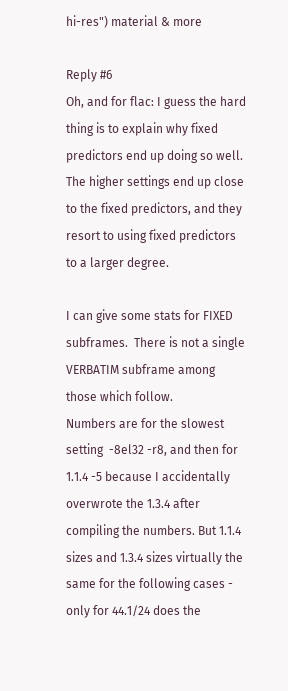hi-res") material & more

Reply #6
Oh, and for flac: I guess the hard thing is to explain why fixed predictors end up doing so well.
The higher settings end up close to the fixed predictors, and they resort to using fixed predictors to a larger degree.

I can give some stats for FIXED subframes.  There is not a single VERBATIM subframe among those which follow.
Numbers are for the slowest setting  -8el32 -r8, and then for 1.1.4 -5 because I accidentally overwrote the 1.3.4 after compiling the numbers. But 1.1.4 sizes and 1.3.4 sizes virtually the same for the following cases - only for 44.1/24 does the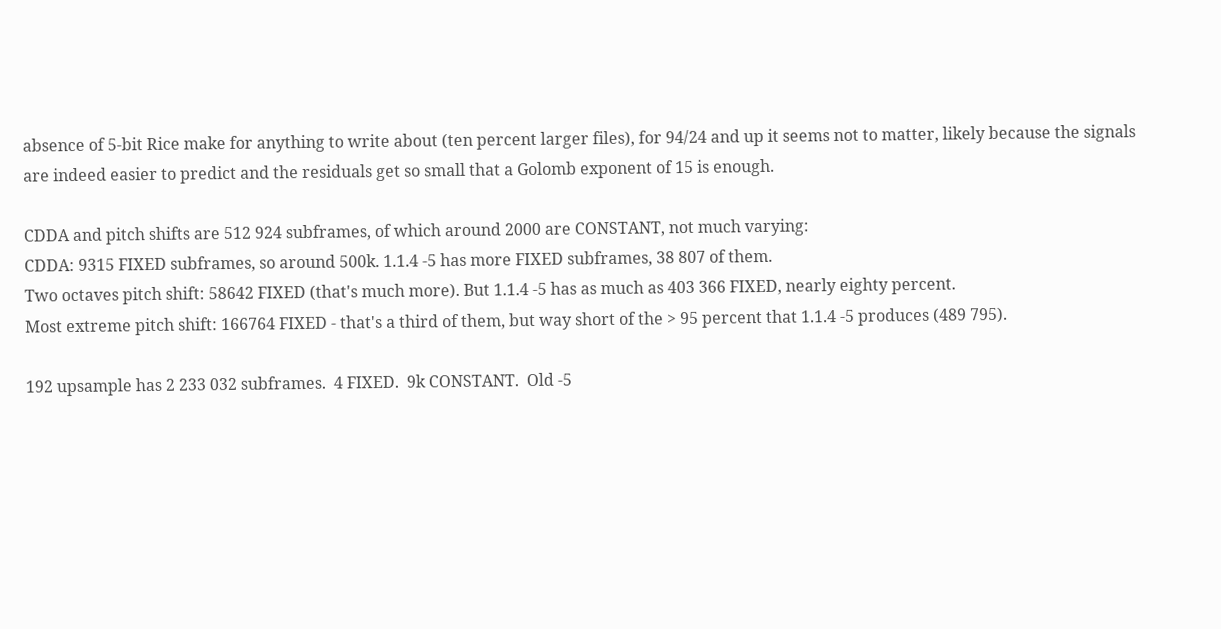absence of 5-bit Rice make for anything to write about (ten percent larger files), for 94/24 and up it seems not to matter, likely because the signals are indeed easier to predict and the residuals get so small that a Golomb exponent of 15 is enough.

CDDA and pitch shifts are 512 924 subframes, of which around 2000 are CONSTANT, not much varying:
CDDA: 9315 FIXED subframes, so around 500k. 1.1.4 -5 has more FIXED subframes, 38 807 of them.
Two octaves pitch shift: 58642 FIXED (that's much more). But 1.1.4 -5 has as much as 403 366 FIXED, nearly eighty percent.
Most extreme pitch shift: 166764 FIXED - that's a third of them, but way short of the > 95 percent that 1.1.4 -5 produces (489 795).

192 upsample has 2 233 032 subframes.  4 FIXED.  9k CONSTANT.  Old -5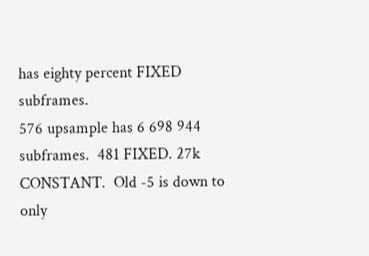has eighty percent FIXED subframes.
576 upsample has 6 698 944 subframes.  481 FIXED. 27k CONSTANT.  Old -5 is down to only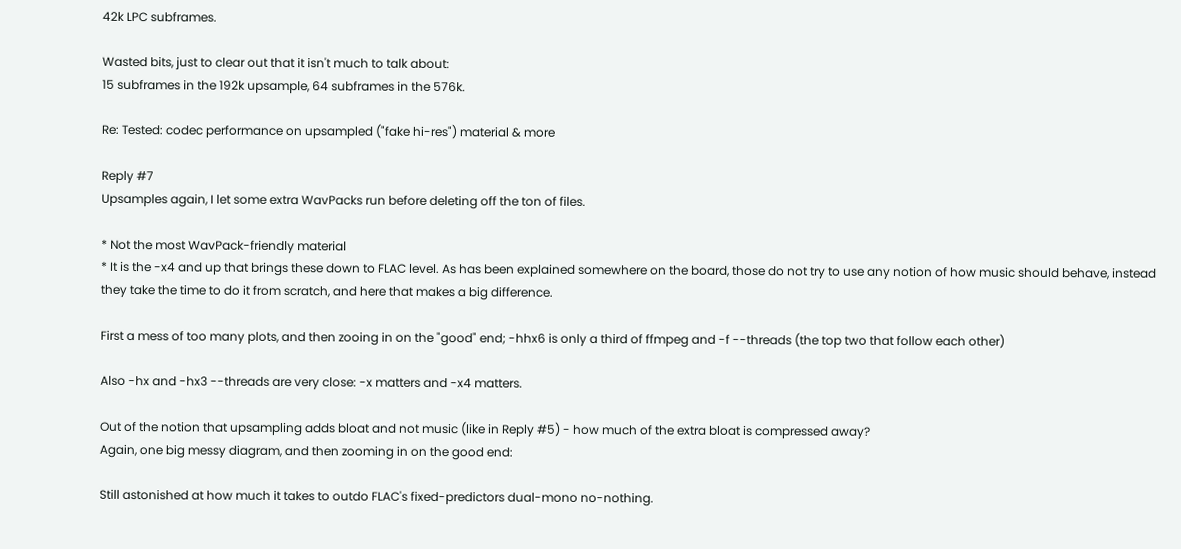42k LPC subframes.

Wasted bits, just to clear out that it isn't much to talk about:
15 subframes in the 192k upsample, 64 subframes in the 576k.

Re: Tested: codec performance on upsampled ("fake hi-res") material & more

Reply #7
Upsamples again, I let some extra WavPacks run before deleting off the ton of files.

* Not the most WavPack-friendly material
* It is the -x4 and up that brings these down to FLAC level. As has been explained somewhere on the board, those do not try to use any notion of how music should behave, instead they take the time to do it from scratch, and here that makes a big difference.

First a mess of too many plots, and then zooing in on the "good" end; -hhx6 is only a third of ffmpeg and -f --threads (the top two that follow each other)

Also -hx and -hx3 --threads are very close: -x matters and -x4 matters.

Out of the notion that upsampling adds bloat and not music (like in Reply #5) - how much of the extra bloat is compressed away?
Again, one big messy diagram, and then zooming in on the good end:

Still astonished at how much it takes to outdo FLAC's fixed-predictors dual-mono no-nothing.